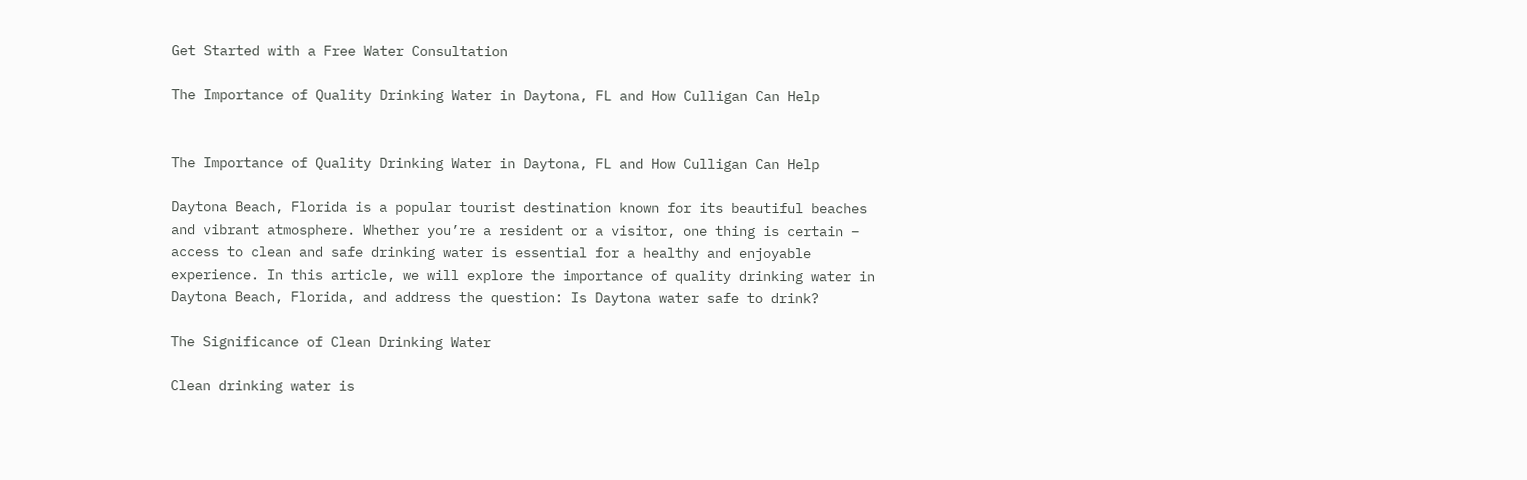Get Started with a Free Water Consultation

The Importance of Quality Drinking Water in Daytona, FL and How Culligan Can Help


The Importance of Quality Drinking Water in Daytona, FL and How Culligan Can Help

Daytona Beach, Florida is a popular tourist destination known for its beautiful beaches and vibrant atmosphere. Whether you’re a resident or a visitor, one thing is certain – access to clean and safe drinking water is essential for a healthy and enjoyable experience. In this article, we will explore the importance of quality drinking water in Daytona Beach, Florida, and address the question: Is Daytona water safe to drink?

The Significance of Clean Drinking Water

Clean drinking water is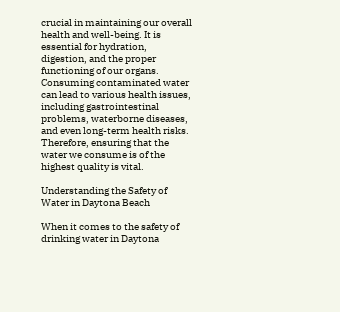crucial in maintaining our overall health and well-being. It is essential for hydration, digestion, and the proper functioning of our organs. Consuming contaminated water can lead to various health issues, including gastrointestinal problems, waterborne diseases, and even long-term health risks. Therefore, ensuring that the water we consume is of the highest quality is vital.

Understanding the Safety of Water in Daytona Beach

When it comes to the safety of drinking water in Daytona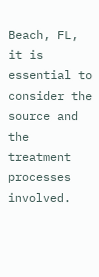Beach, FL, it is essential to consider the source and the treatment processes involved.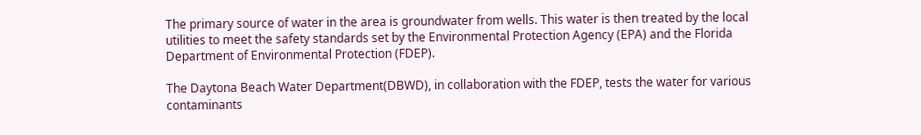The primary source of water in the area is groundwater from wells. This water is then treated by the local utilities to meet the safety standards set by the Environmental Protection Agency (EPA) and the Florida Department of Environmental Protection (FDEP).

The Daytona Beach Water Department(DBWD), in collaboration with the FDEP, tests the water for various contaminants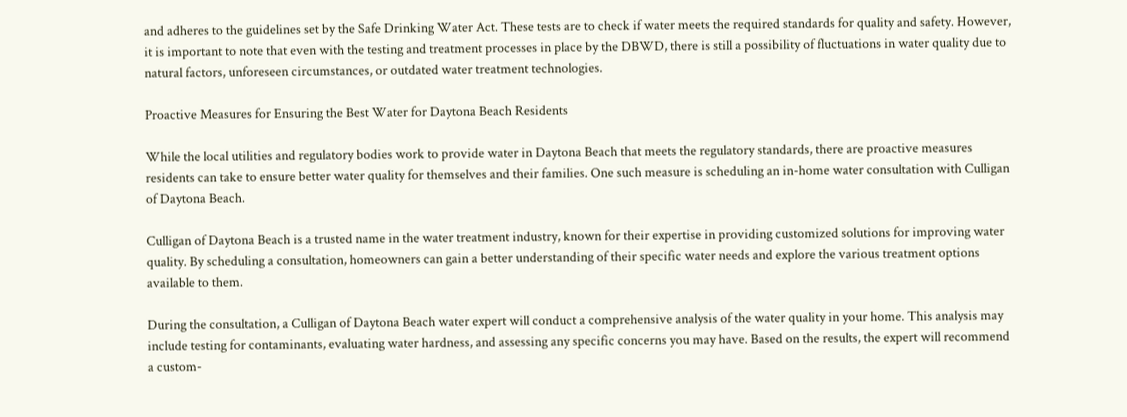and adheres to the guidelines set by the Safe Drinking Water Act. These tests are to check if water meets the required standards for quality and safety. However, it is important to note that even with the testing and treatment processes in place by the DBWD, there is still a possibility of fluctuations in water quality due to natural factors, unforeseen circumstances, or outdated water treatment technologies.

Proactive Measures for Ensuring the Best Water for Daytona Beach Residents

While the local utilities and regulatory bodies work to provide water in Daytona Beach that meets the regulatory standards, there are proactive measures residents can take to ensure better water quality for themselves and their families. One such measure is scheduling an in-home water consultation with Culligan of Daytona Beach.

Culligan of Daytona Beach is a trusted name in the water treatment industry, known for their expertise in providing customized solutions for improving water quality. By scheduling a consultation, homeowners can gain a better understanding of their specific water needs and explore the various treatment options available to them.

During the consultation, a Culligan of Daytona Beach water expert will conduct a comprehensive analysis of the water quality in your home. This analysis may include testing for contaminants, evaluating water hardness, and assessing any specific concerns you may have. Based on the results, the expert will recommend a custom-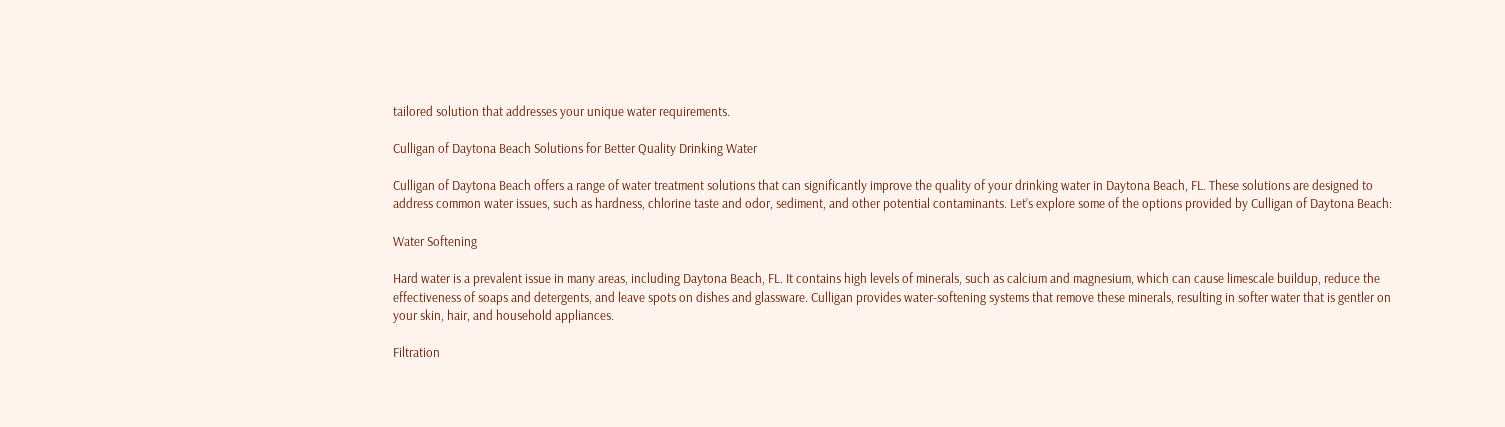tailored solution that addresses your unique water requirements.

Culligan of Daytona Beach Solutions for Better Quality Drinking Water

Culligan of Daytona Beach offers a range of water treatment solutions that can significantly improve the quality of your drinking water in Daytona Beach, FL. These solutions are designed to address common water issues, such as hardness, chlorine taste and odor, sediment, and other potential contaminants. Let’s explore some of the options provided by Culligan of Daytona Beach:

Water Softening

Hard water is a prevalent issue in many areas, including Daytona Beach, FL. It contains high levels of minerals, such as calcium and magnesium, which can cause limescale buildup, reduce the effectiveness of soaps and detergents, and leave spots on dishes and glassware. Culligan provides water-softening systems that remove these minerals, resulting in softer water that is gentler on your skin, hair, and household appliances.

Filtration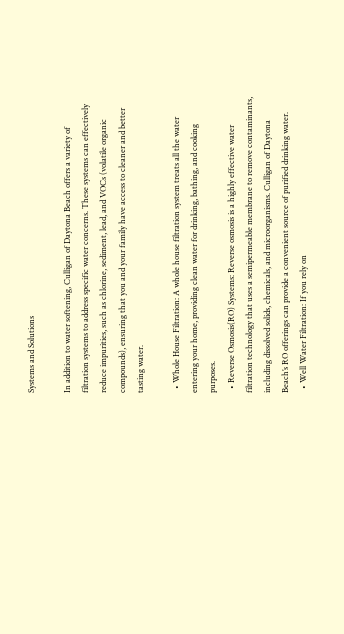Systems and Solutions

In addition to water softening, Culligan of Daytona Beach offers a variety of filtration systems to address specific water concerns. These systems can effectively reduce impurities, such as chlorine, sediment, lead, and VOCs (volatile organic compounds), ensuring that you and your family have access to cleaner and better tasting water.

  • Whole House Filtration: A whole house filtration system treats all the water entering your home, providing clean water for drinking, bathing, and cooking purposes.
  • Reverse Osmosis(RO) Systems: Reverse osmosis is a highly effective water filtration technology that uses a semipermeable membrane to remove contaminants, including dissolved solids, chemicals, and microorganisms. Culligan of Daytona Beach’s RO offerings can provide a convenient source of purified drinking water.
  • Well Water Filtration: If you rely on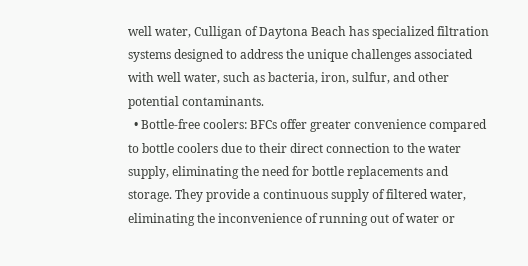well water, Culligan of Daytona Beach has specialized filtration systems designed to address the unique challenges associated with well water, such as bacteria, iron, sulfur, and other potential contaminants.
  • Bottle-free coolers: BFCs offer greater convenience compared to bottle coolers due to their direct connection to the water supply, eliminating the need for bottle replacements and storage. They provide a continuous supply of filtered water, eliminating the inconvenience of running out of water or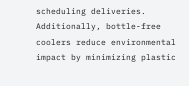scheduling deliveries. Additionally, bottle-free coolers reduce environmental impact by minimizing plastic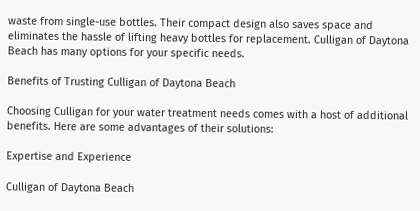waste from single-use bottles. Their compact design also saves space and eliminates the hassle of lifting heavy bottles for replacement. Culligan of Daytona Beach has many options for your specific needs.

Benefits of Trusting Culligan of Daytona Beach

Choosing Culligan for your water treatment needs comes with a host of additional benefits. Here are some advantages of their solutions:

Expertise and Experience

Culligan of Daytona Beach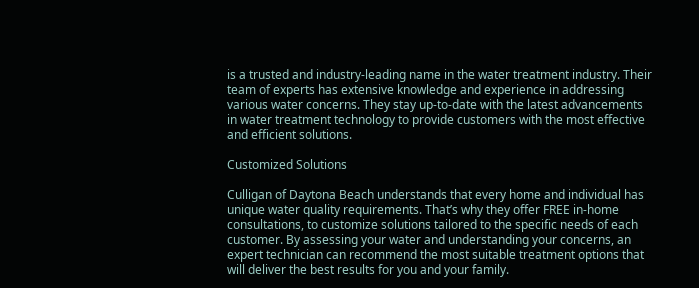is a trusted and industry-leading name in the water treatment industry. Their team of experts has extensive knowledge and experience in addressing various water concerns. They stay up-to-date with the latest advancements in water treatment technology to provide customers with the most effective and efficient solutions.

Customized Solutions

Culligan of Daytona Beach understands that every home and individual has unique water quality requirements. That’s why they offer FREE in-home consultations, to customize solutions tailored to the specific needs of each customer. By assessing your water and understanding your concerns, an expert technician can recommend the most suitable treatment options that will deliver the best results for you and your family.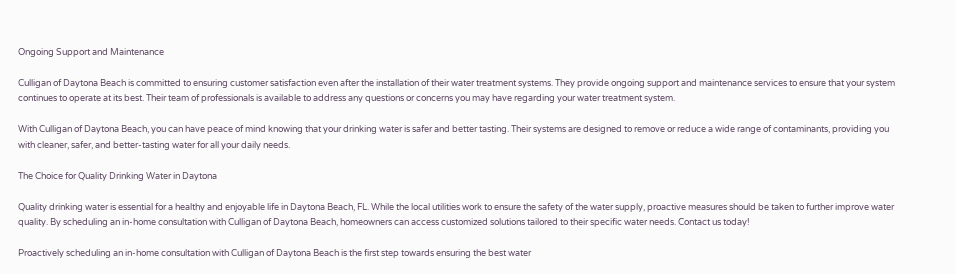Ongoing Support and Maintenance

Culligan of Daytona Beach is committed to ensuring customer satisfaction even after the installation of their water treatment systems. They provide ongoing support and maintenance services to ensure that your system continues to operate at its best. Their team of professionals is available to address any questions or concerns you may have regarding your water treatment system.

With Culligan of Daytona Beach, you can have peace of mind knowing that your drinking water is safer and better tasting. Their systems are designed to remove or reduce a wide range of contaminants, providing you with cleaner, safer, and better-tasting water for all your daily needs.

The Choice for Quality Drinking Water in Daytona

Quality drinking water is essential for a healthy and enjoyable life in Daytona Beach, FL. While the local utilities work to ensure the safety of the water supply, proactive measures should be taken to further improve water quality. By scheduling an in-home consultation with Culligan of Daytona Beach, homeowners can access customized solutions tailored to their specific water needs. Contact us today!

Proactively scheduling an in-home consultation with Culligan of Daytona Beach is the first step towards ensuring the best water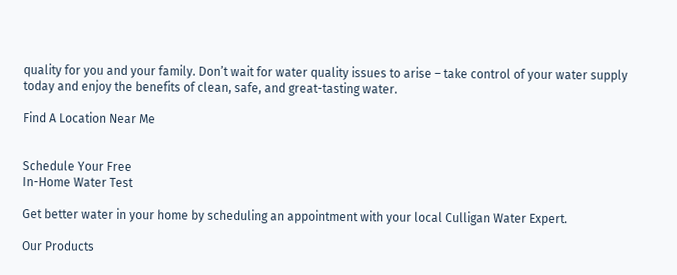quality for you and your family. Don’t wait for water quality issues to arise – take control of your water supply today and enjoy the benefits of clean, safe, and great-tasting water.

Find A Location Near Me


Schedule Your Free
In-Home Water Test

Get better water in your home by scheduling an appointment with your local Culligan Water Expert.

Our Products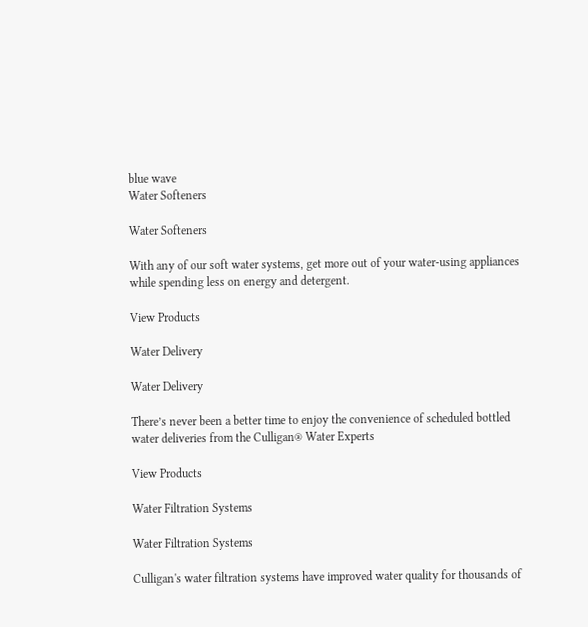blue wave
Water Softeners

Water Softeners

With any of our soft water systems, get more out of your water-using appliances while spending less on energy and detergent.

View Products

Water Delivery

Water Delivery

There’s never been a better time to enjoy the convenience of scheduled bottled water deliveries from the Culligan® Water Experts

View Products

Water Filtration Systems

Water Filtration Systems

Culligan's water filtration systems have improved water quality for thousands of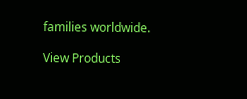families worldwide.

View Products